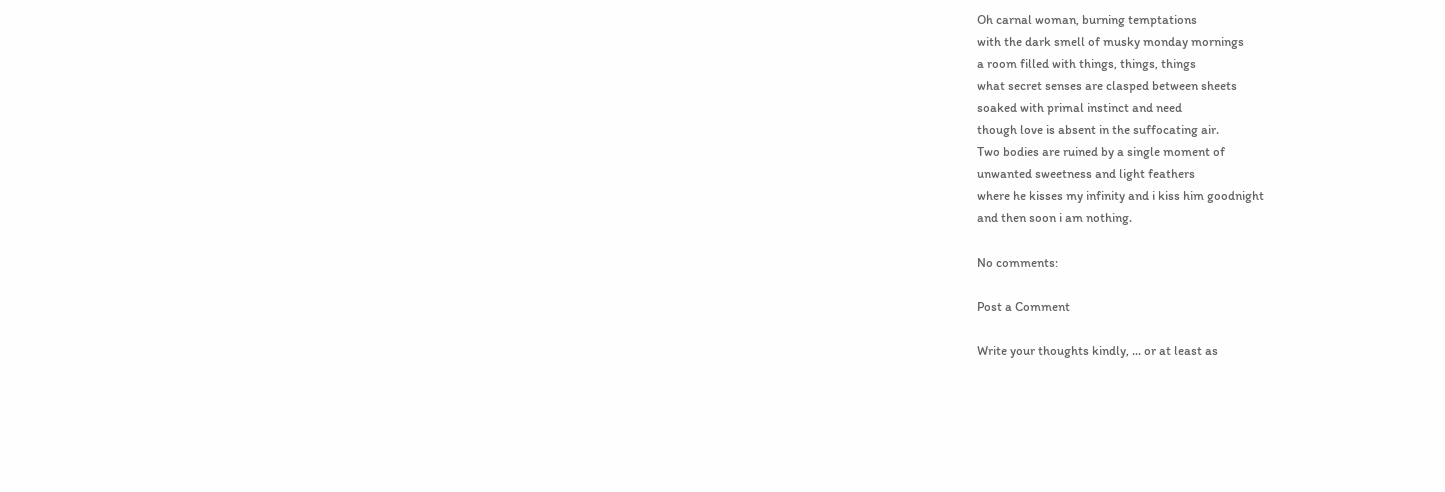Oh carnal woman, burning temptations
with the dark smell of musky monday mornings
a room filled with things, things, things
what secret senses are clasped between sheets
soaked with primal instinct and need
though love is absent in the suffocating air.
Two bodies are ruined by a single moment of
unwanted sweetness and light feathers
where he kisses my infinity and i kiss him goodnight
and then soon i am nothing.

No comments:

Post a Comment

Write your thoughts kindly, ... or at least as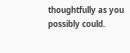thoughtfully as you possibly could.